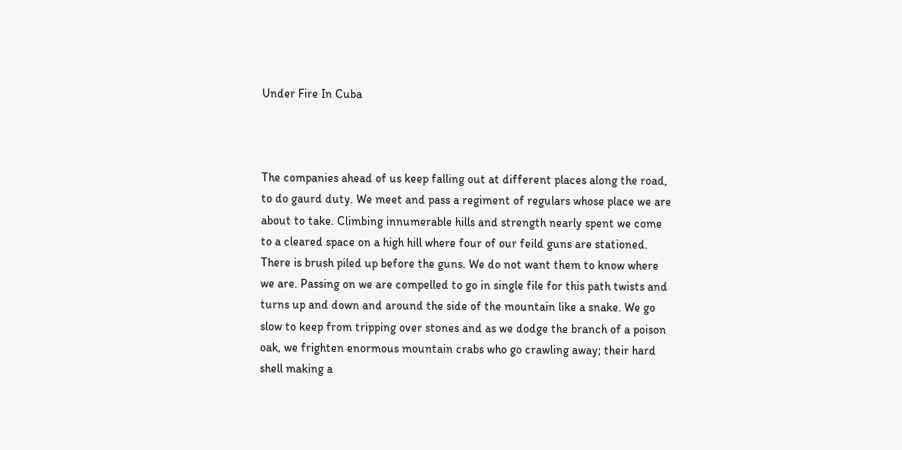Under Fire In Cuba



The companies ahead of us keep falling out at different places along the road, to do gaurd duty. We meet and pass a regiment of regulars whose place we are about to take. Climbing innumerable hills and strength nearly spent we come to a cleared space on a high hill where four of our feild guns are stationed. There is brush piled up before the guns. We do not want them to know where we are. Passing on we are compelled to go in single file for this path twists and turns up and down and around the side of the mountain like a snake. We go slow to keep from tripping over stones and as we dodge the branch of a poison oak, we frighten enormous mountain crabs who go crawling away; their hard shell making a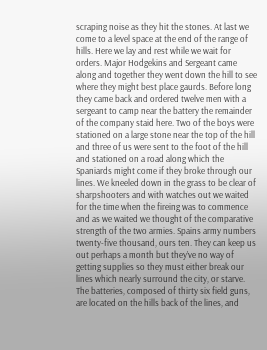scraping noise as they hit the stones. At last we come to a level space at the end of the range of hills. Here we lay and rest while we wait for orders. Major Hodgekins and Sergeant came along and together they went down the hill to see where they might best place gaurds. Before long they came back and ordered twelve men with a sergeant to camp near the battery the remainder of the company staid here. Two of the boys were stationed on a large stone near the top of the hill and three of us were sent to the foot of the hill and stationed on a road along which the Spaniards might come if they broke through our lines. We kneeled down in the grass to be clear of sharpshooters and with watches out we waited for the time when the fireing was to commence and as we waited we thought of the comparative strength of the two armies. Spains army numbers twenty-five thousand, ours ten. They can keep us out perhaps a month but they’ve no way of getting supplies so they must either break our lines which nearly surround the city, or starve. The batteries, composed of thirty six field guns, are located on the hills back of the lines, and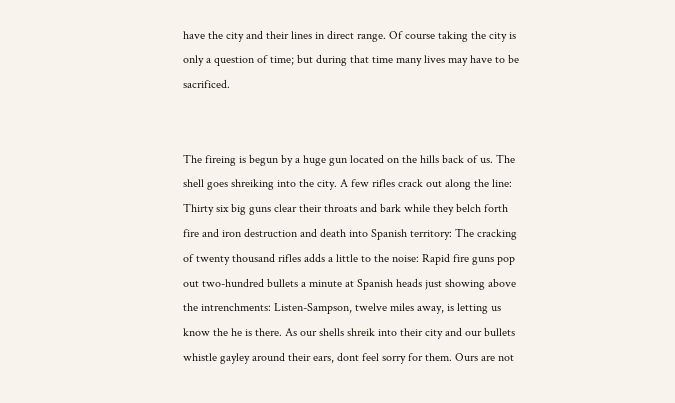have the city and their lines in direct range. Of course taking the city is only a question of time; but during that time many lives may have to be sacrificed.


The fireing is begun by a huge gun located on the hills back of us. The shell goes shreiking into the city. A few rifles crack out along the line: Thirty six big guns clear their throats and bark while they belch forth fire and iron destruction and death into Spanish territory: The cracking of twenty thousand rifles adds a little to the noise: Rapid fire guns pop out two-hundred bullets a minute at Spanish heads just showing above the intrenchments: Listen-Sampson, twelve miles away, is letting us know the he is there. As our shells shreik into their city and our bullets whistle gayley around their ears, dont feel sorry for them. Ours are not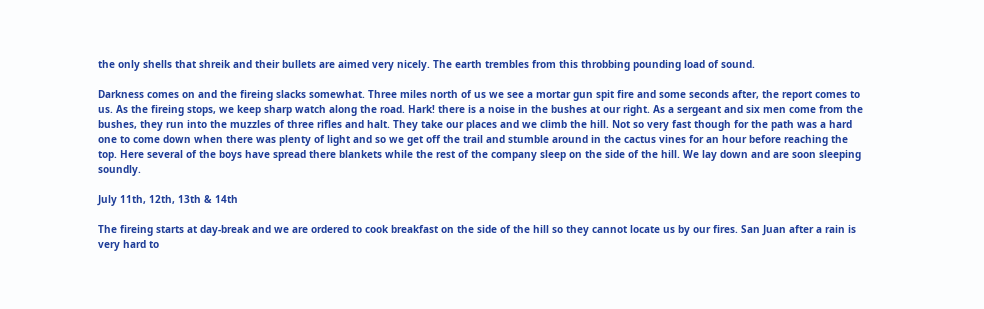the only shells that shreik and their bullets are aimed very nicely. The earth trembles from this throbbing pounding load of sound.

Darkness comes on and the fireing slacks somewhat. Three miles north of us we see a mortar gun spit fire and some seconds after, the report comes to us. As the fireing stops, we keep sharp watch along the road. Hark! there is a noise in the bushes at our right. As a sergeant and six men come from the bushes, they run into the muzzles of three rifles and halt. They take our places and we climb the hill. Not so very fast though for the path was a hard one to come down when there was plenty of light and so we get off the trail and stumble around in the cactus vines for an hour before reaching the top. Here several of the boys have spread there blankets while the rest of the company sleep on the side of the hill. We lay down and are soon sleeping soundly.

July 11th, 12th, 13th & 14th

The fireing starts at day-break and we are ordered to cook breakfast on the side of the hill so they cannot locate us by our fires. San Juan after a rain is very hard to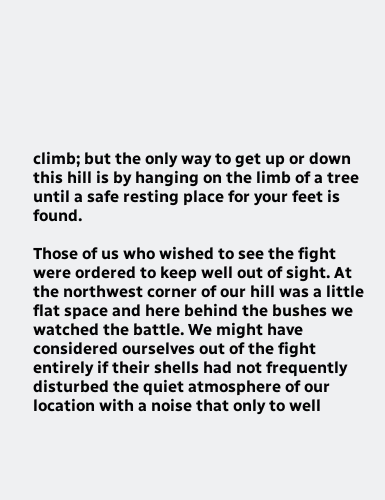climb; but the only way to get up or down this hill is by hanging on the limb of a tree until a safe resting place for your feet is found.

Those of us who wished to see the fight were ordered to keep well out of sight. At the northwest corner of our hill was a little flat space and here behind the bushes we watched the battle. We might have considered ourselves out of the fight entirely if their shells had not frequently disturbed the quiet atmosphere of our location with a noise that only to well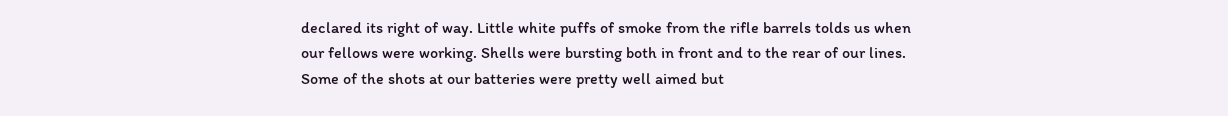declared its right of way. Little white puffs of smoke from the rifle barrels tolds us when our fellows were working. Shells were bursting both in front and to the rear of our lines. Some of the shots at our batteries were pretty well aimed but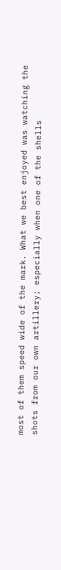most of them speed wide of the mark. What we best enjoyed was watching the shots from our own artillery; especially when one of the shells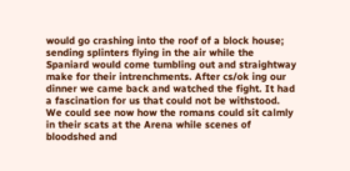would go crashing into the roof of a block house; sending splinters flying in the air while the Spaniard would come tumbling out and straightway make for their intrenchments. After cs/ok ing our dinner we came back and watched the fight. It had a fascination for us that could not be withstood. We could see now how the romans could sit calmly in their scats at the Arena while scenes of bloodshed and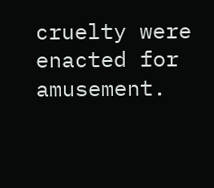cruelty were enacted for amusement.